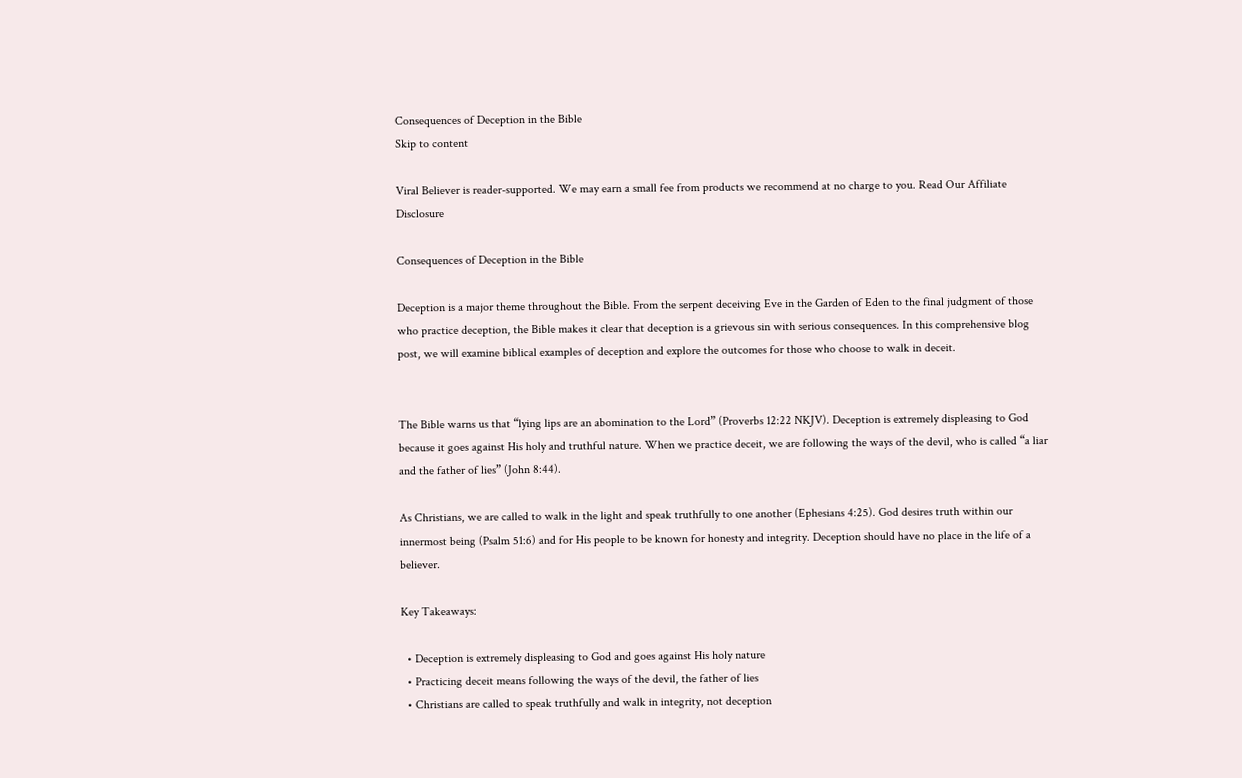Consequences of Deception in the Bible
Skip to content

Viral Believer is reader-supported. We may earn a small fee from products we recommend at no charge to you. Read Our Affiliate Disclosure

Consequences of Deception in the Bible

Deception is a major theme throughout the Bible. From the serpent deceiving Eve in the Garden of Eden to the final judgment of those who practice deception, the Bible makes it clear that deception is a grievous sin with serious consequences. In this comprehensive blog post, we will examine biblical examples of deception and explore the outcomes for those who choose to walk in deceit.


The Bible warns us that “lying lips are an abomination to the Lord” (Proverbs 12:22 NKJV). Deception is extremely displeasing to God because it goes against His holy and truthful nature. When we practice deceit, we are following the ways of the devil, who is called “a liar and the father of lies” (John 8:44).

As Christians, we are called to walk in the light and speak truthfully to one another (Ephesians 4:25). God desires truth within our innermost being (Psalm 51:6) and for His people to be known for honesty and integrity. Deception should have no place in the life of a believer.

Key Takeaways:

  • Deception is extremely displeasing to God and goes against His holy nature
  • Practicing deceit means following the ways of the devil, the father of lies
  • Christians are called to speak truthfully and walk in integrity, not deception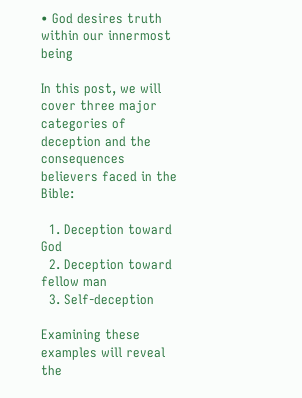• God desires truth within our innermost being

In this post, we will cover three major categories of deception and the consequences believers faced in the Bible:

  1. Deception toward God
  2. Deception toward fellow man
  3. Self-deception

Examining these examples will reveal the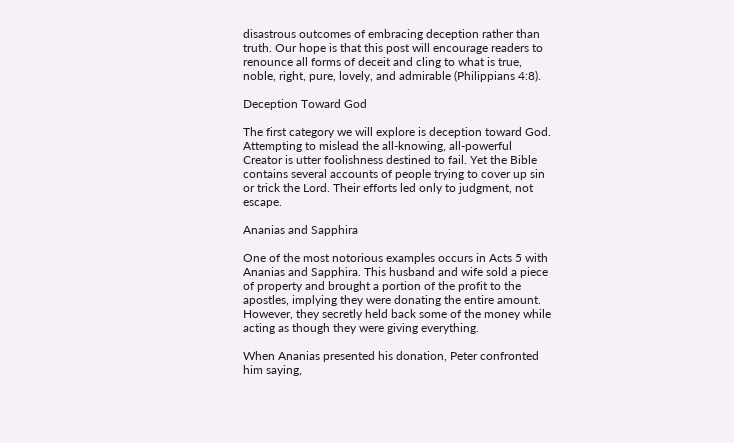disastrous outcomes of embracing deception rather than truth. Our hope is that this post will encourage readers to renounce all forms of deceit and cling to what is true, noble, right, pure, lovely, and admirable (Philippians 4:8).

Deception Toward God

The first category we will explore is deception toward God. Attempting to mislead the all-knowing, all-powerful Creator is utter foolishness destined to fail. Yet the Bible contains several accounts of people trying to cover up sin or trick the Lord. Their efforts led only to judgment, not escape.

Ananias and Sapphira

One of the most notorious examples occurs in Acts 5 with Ananias and Sapphira. This husband and wife sold a piece of property and brought a portion of the profit to the apostles, implying they were donating the entire amount. However, they secretly held back some of the money while acting as though they were giving everything.

When Ananias presented his donation, Peter confronted him saying,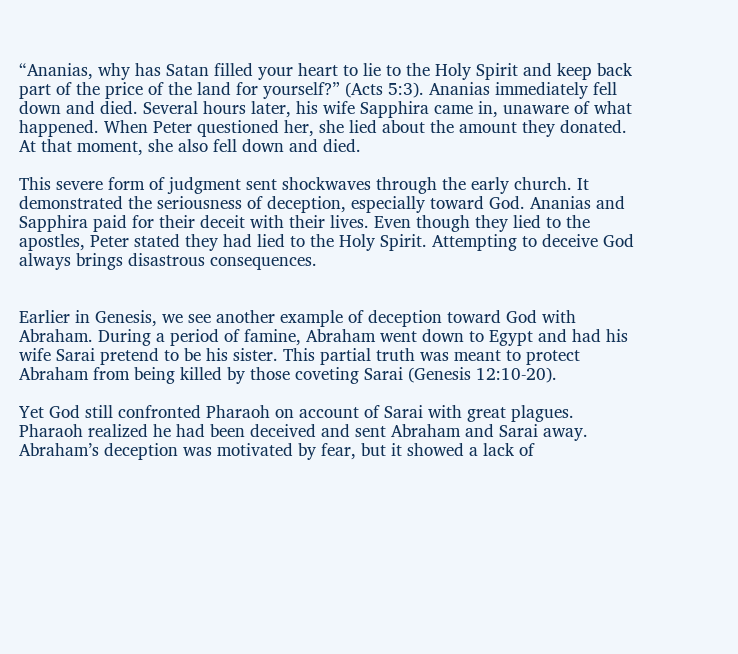“Ananias, why has Satan filled your heart to lie to the Holy Spirit and keep back part of the price of the land for yourself?” (Acts 5:3). Ananias immediately fell down and died. Several hours later, his wife Sapphira came in, unaware of what happened. When Peter questioned her, she lied about the amount they donated. At that moment, she also fell down and died.

This severe form of judgment sent shockwaves through the early church. It demonstrated the seriousness of deception, especially toward God. Ananias and Sapphira paid for their deceit with their lives. Even though they lied to the apostles, Peter stated they had lied to the Holy Spirit. Attempting to deceive God always brings disastrous consequences.


Earlier in Genesis, we see another example of deception toward God with Abraham. During a period of famine, Abraham went down to Egypt and had his wife Sarai pretend to be his sister. This partial truth was meant to protect Abraham from being killed by those coveting Sarai (Genesis 12:10-20).

Yet God still confronted Pharaoh on account of Sarai with great plagues. Pharaoh realized he had been deceived and sent Abraham and Sarai away. Abraham’s deception was motivated by fear, but it showed a lack of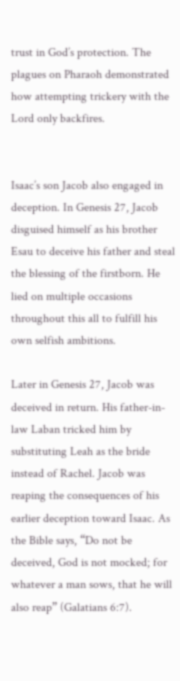trust in God’s protection. The plagues on Pharaoh demonstrated how attempting trickery with the Lord only backfires.


Isaac’s son Jacob also engaged in deception. In Genesis 27, Jacob disguised himself as his brother Esau to deceive his father and steal the blessing of the firstborn. He lied on multiple occasions throughout this all to fulfill his own selfish ambitions.

Later in Genesis 27, Jacob was deceived in return. His father-in-law Laban tricked him by substituting Leah as the bride instead of Rachel. Jacob was reaping the consequences of his earlier deception toward Isaac. As the Bible says, “Do not be deceived, God is not mocked; for whatever a man sows, that he will also reap” (Galatians 6:7).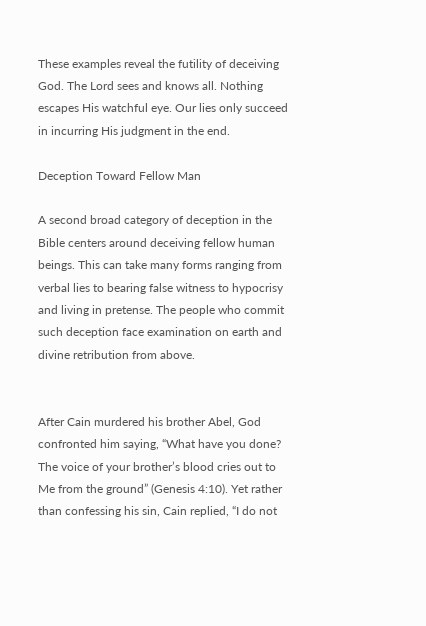These examples reveal the futility of deceiving God. The Lord sees and knows all. Nothing escapes His watchful eye. Our lies only succeed in incurring His judgment in the end.

Deception Toward Fellow Man

A second broad category of deception in the Bible centers around deceiving fellow human beings. This can take many forms ranging from verbal lies to bearing false witness to hypocrisy and living in pretense. The people who commit such deception face examination on earth and divine retribution from above.


After Cain murdered his brother Abel, God confronted him saying, “What have you done? The voice of your brother’s blood cries out to Me from the ground” (Genesis 4:10). Yet rather than confessing his sin, Cain replied, “I do not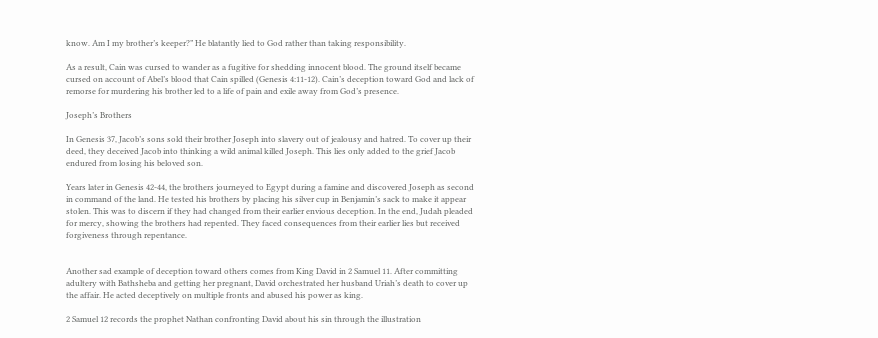know. Am I my brother’s keeper?” He blatantly lied to God rather than taking responsibility.

As a result, Cain was cursed to wander as a fugitive for shedding innocent blood. The ground itself became cursed on account of Abel’s blood that Cain spilled (Genesis 4:11-12). Cain’s deception toward God and lack of remorse for murdering his brother led to a life of pain and exile away from God’s presence.

Joseph’s Brothers

In Genesis 37, Jacob’s sons sold their brother Joseph into slavery out of jealousy and hatred. To cover up their deed, they deceived Jacob into thinking a wild animal killed Joseph. This lies only added to the grief Jacob endured from losing his beloved son.

Years later in Genesis 42-44, the brothers journeyed to Egypt during a famine and discovered Joseph as second in command of the land. He tested his brothers by placing his silver cup in Benjamin’s sack to make it appear stolen. This was to discern if they had changed from their earlier envious deception. In the end, Judah pleaded for mercy, showing the brothers had repented. They faced consequences from their earlier lies but received forgiveness through repentance.


Another sad example of deception toward others comes from King David in 2 Samuel 11. After committing adultery with Bathsheba and getting her pregnant, David orchestrated her husband Uriah’s death to cover up the affair. He acted deceptively on multiple fronts and abused his power as king.

2 Samuel 12 records the prophet Nathan confronting David about his sin through the illustration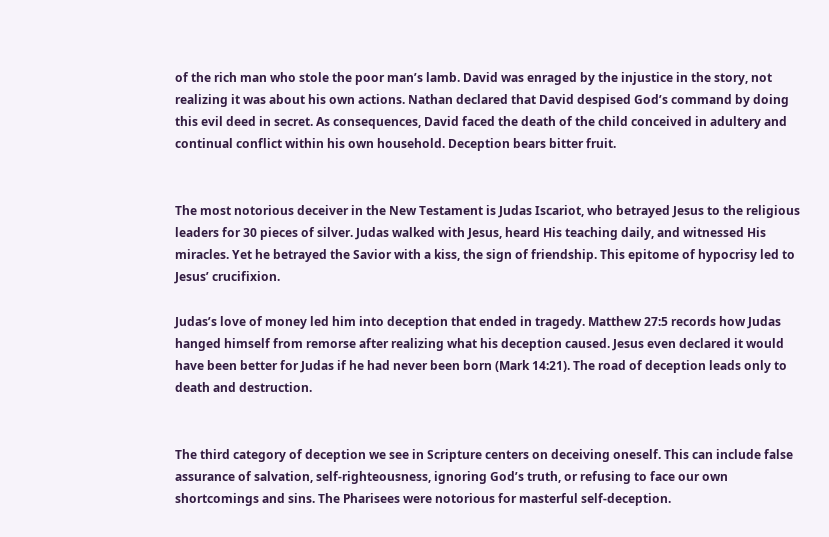of the rich man who stole the poor man’s lamb. David was enraged by the injustice in the story, not realizing it was about his own actions. Nathan declared that David despised God’s command by doing this evil deed in secret. As consequences, David faced the death of the child conceived in adultery and continual conflict within his own household. Deception bears bitter fruit.


The most notorious deceiver in the New Testament is Judas Iscariot, who betrayed Jesus to the religious leaders for 30 pieces of silver. Judas walked with Jesus, heard His teaching daily, and witnessed His miracles. Yet he betrayed the Savior with a kiss, the sign of friendship. This epitome of hypocrisy led to Jesus’ crucifixion.

Judas’s love of money led him into deception that ended in tragedy. Matthew 27:5 records how Judas hanged himself from remorse after realizing what his deception caused. Jesus even declared it would have been better for Judas if he had never been born (Mark 14:21). The road of deception leads only to death and destruction.


The third category of deception we see in Scripture centers on deceiving oneself. This can include false assurance of salvation, self-righteousness, ignoring God’s truth, or refusing to face our own shortcomings and sins. The Pharisees were notorious for masterful self-deception.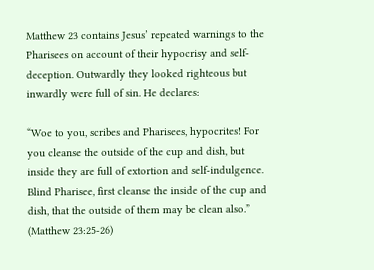Matthew 23 contains Jesus’ repeated warnings to the Pharisees on account of their hypocrisy and self-deception. Outwardly they looked righteous but inwardly were full of sin. He declares:

“Woe to you, scribes and Pharisees, hypocrites! For you cleanse the outside of the cup and dish, but inside they are full of extortion and self-indulgence. Blind Pharisee, first cleanse the inside of the cup and dish, that the outside of them may be clean also.” (Matthew 23:25-26)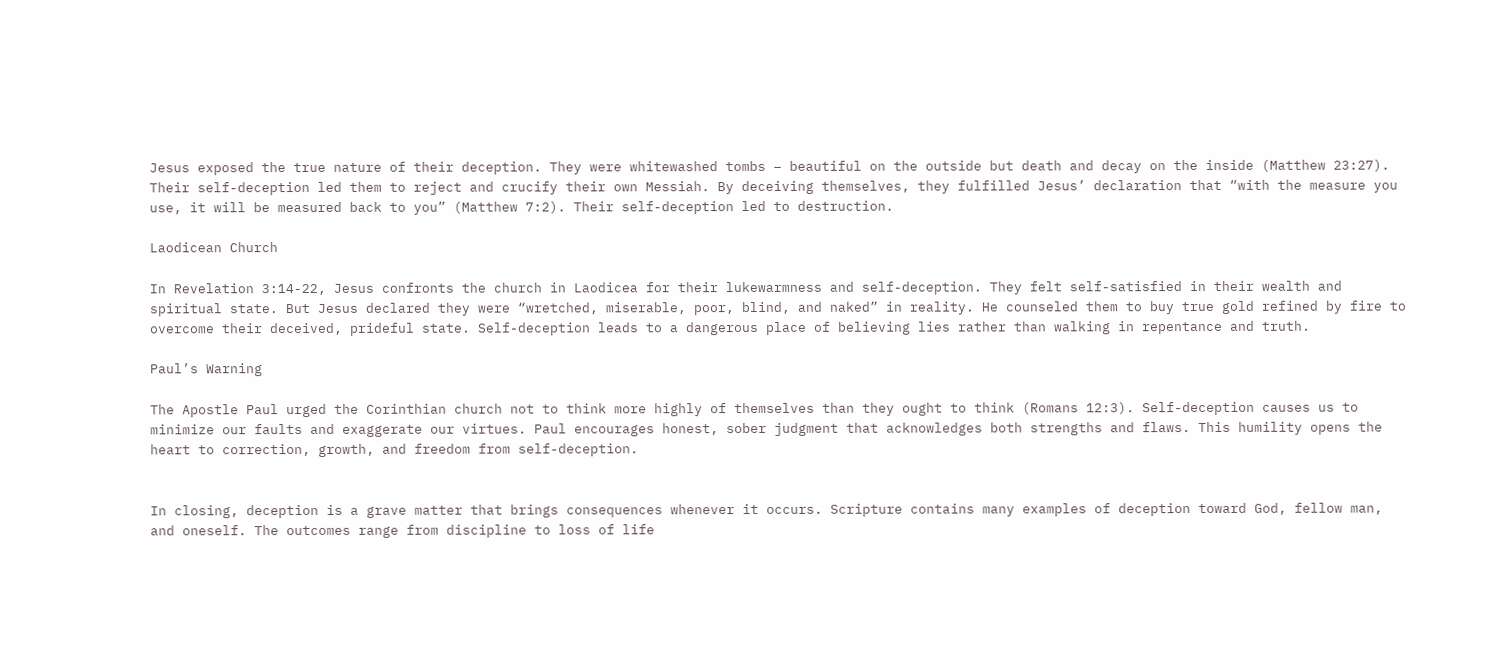Jesus exposed the true nature of their deception. They were whitewashed tombs – beautiful on the outside but death and decay on the inside (Matthew 23:27). Their self-deception led them to reject and crucify their own Messiah. By deceiving themselves, they fulfilled Jesus’ declaration that “with the measure you use, it will be measured back to you” (Matthew 7:2). Their self-deception led to destruction.

Laodicean Church

In Revelation 3:14-22, Jesus confronts the church in Laodicea for their lukewarmness and self-deception. They felt self-satisfied in their wealth and spiritual state. But Jesus declared they were “wretched, miserable, poor, blind, and naked” in reality. He counseled them to buy true gold refined by fire to overcome their deceived, prideful state. Self-deception leads to a dangerous place of believing lies rather than walking in repentance and truth.

Paul’s Warning

The Apostle Paul urged the Corinthian church not to think more highly of themselves than they ought to think (Romans 12:3). Self-deception causes us to minimize our faults and exaggerate our virtues. Paul encourages honest, sober judgment that acknowledges both strengths and flaws. This humility opens the heart to correction, growth, and freedom from self-deception.


In closing, deception is a grave matter that brings consequences whenever it occurs. Scripture contains many examples of deception toward God, fellow man, and oneself. The outcomes range from discipline to loss of life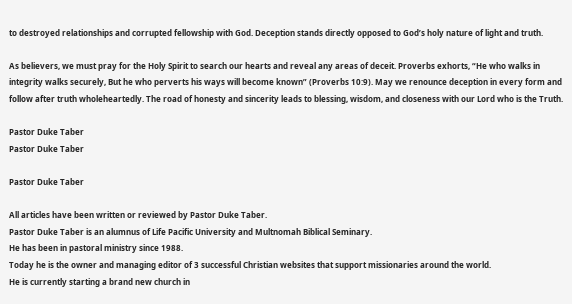to destroyed relationships and corrupted fellowship with God. Deception stands directly opposed to God’s holy nature of light and truth.

As believers, we must pray for the Holy Spirit to search our hearts and reveal any areas of deceit. Proverbs exhorts, “He who walks in integrity walks securely, But he who perverts his ways will become known” (Proverbs 10:9). May we renounce deception in every form and follow after truth wholeheartedly. The road of honesty and sincerity leads to blessing, wisdom, and closeness with our Lord who is the Truth.

Pastor Duke Taber
Pastor Duke Taber

Pastor Duke Taber

All articles have been written or reviewed by Pastor Duke Taber.
Pastor Duke Taber is an alumnus of Life Pacific University and Multnomah Biblical Seminary.
He has been in pastoral ministry since 1988.
Today he is the owner and managing editor of 3 successful Christian websites that support missionaries around the world.
He is currently starting a brand new church in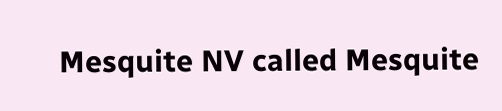Mesquite NV called Mesquite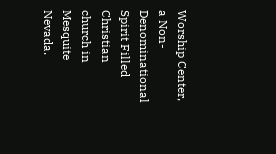Worship Center, a Non-Denominational Spirit Filled Christian church in Mesquite Nevada.